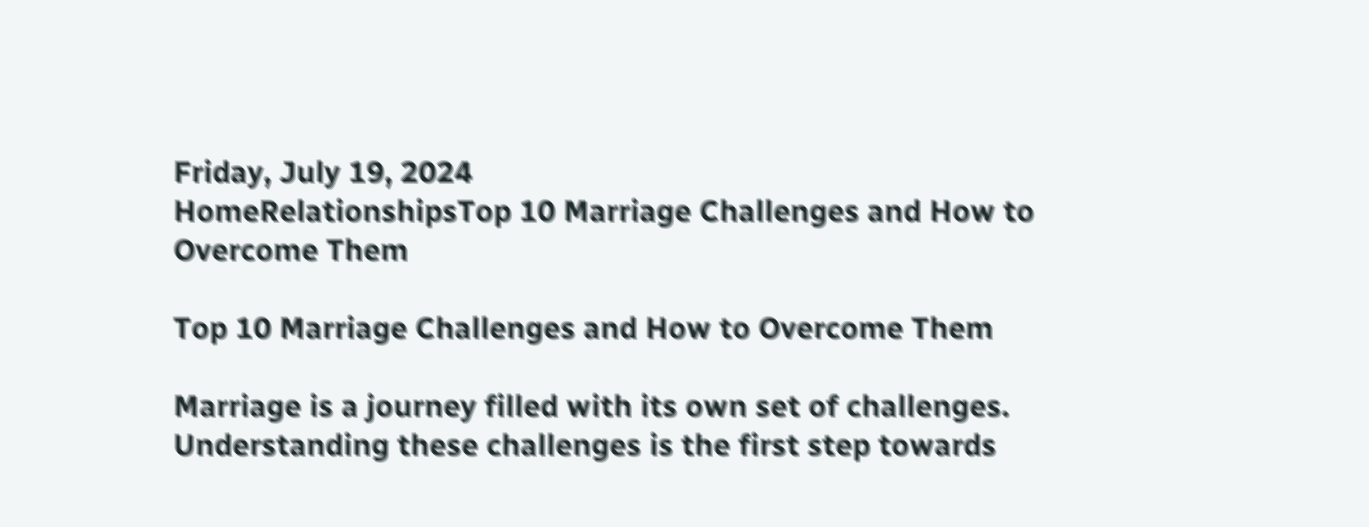Friday, July 19, 2024
HomeRelationshipsTop 10 Marriage Challenges and How to Overcome Them

Top 10 Marriage Challenges and How to Overcome Them

Marriage is a journey filled with its own set of challenges. Understanding these challenges is the first step towards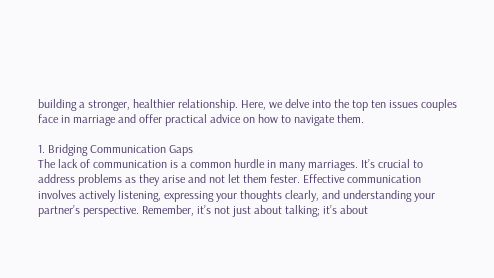building a stronger, healthier relationship. Here, we delve into the top ten issues couples face in marriage and offer practical advice on how to navigate them.

1. Bridging Communication Gaps
The lack of communication is a common hurdle in many marriages. It’s crucial to address problems as they arise and not let them fester. Effective communication involves actively listening, expressing your thoughts clearly, and understanding your partner’s perspective. Remember, it’s not just about talking; it’s about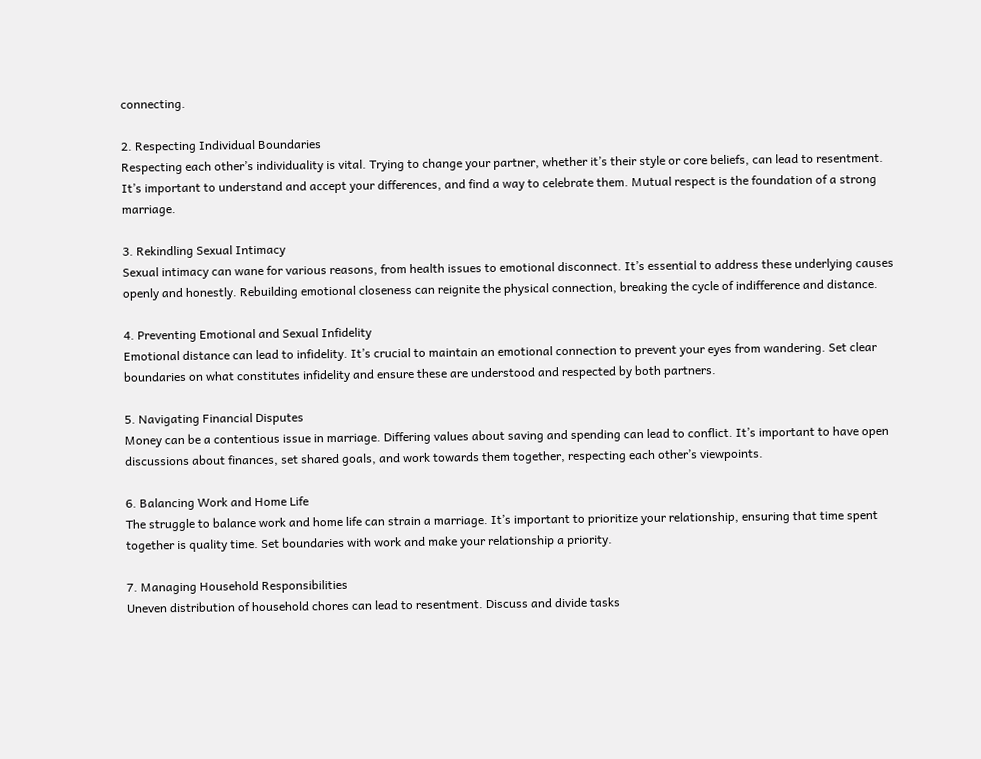connecting.

2. Respecting Individual Boundaries
Respecting each other’s individuality is vital. Trying to change your partner, whether it’s their style or core beliefs, can lead to resentment. It’s important to understand and accept your differences, and find a way to celebrate them. Mutual respect is the foundation of a strong marriage.

3. Rekindling Sexual Intimacy
Sexual intimacy can wane for various reasons, from health issues to emotional disconnect. It’s essential to address these underlying causes openly and honestly. Rebuilding emotional closeness can reignite the physical connection, breaking the cycle of indifference and distance.

4. Preventing Emotional and Sexual Infidelity
Emotional distance can lead to infidelity. It’s crucial to maintain an emotional connection to prevent your eyes from wandering. Set clear boundaries on what constitutes infidelity and ensure these are understood and respected by both partners.

5. Navigating Financial Disputes
Money can be a contentious issue in marriage. Differing values about saving and spending can lead to conflict. It’s important to have open discussions about finances, set shared goals, and work towards them together, respecting each other’s viewpoints.

6. Balancing Work and Home Life
The struggle to balance work and home life can strain a marriage. It’s important to prioritize your relationship, ensuring that time spent together is quality time. Set boundaries with work and make your relationship a priority.

7. Managing Household Responsibilities
Uneven distribution of household chores can lead to resentment. Discuss and divide tasks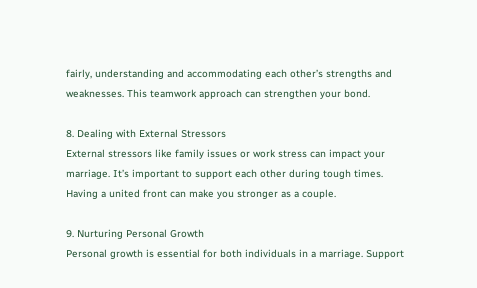fairly, understanding and accommodating each other’s strengths and weaknesses. This teamwork approach can strengthen your bond.

8. Dealing with External Stressors
External stressors like family issues or work stress can impact your marriage. It’s important to support each other during tough times. Having a united front can make you stronger as a couple.

9. Nurturing Personal Growth
Personal growth is essential for both individuals in a marriage. Support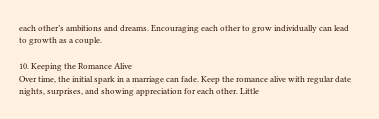each other’s ambitions and dreams. Encouraging each other to grow individually can lead to growth as a couple.

10. Keeping the Romance Alive
Over time, the initial spark in a marriage can fade. Keep the romance alive with regular date nights, surprises, and showing appreciation for each other. Little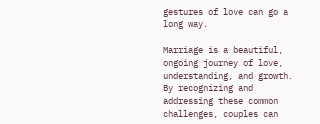gestures of love can go a long way.

Marriage is a beautiful, ongoing journey of love, understanding, and growth. By recognizing and addressing these common challenges, couples can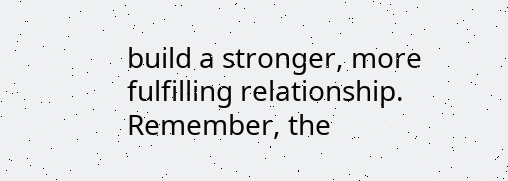build a stronger, more fulfilling relationship. Remember, the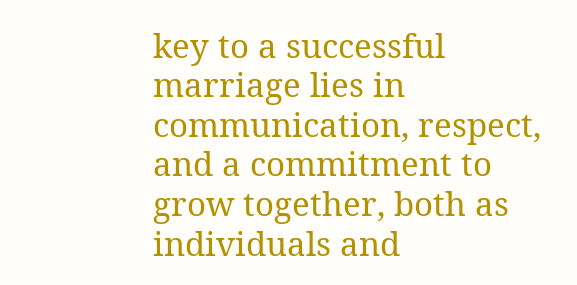key to a successful marriage lies in communication, respect, and a commitment to grow together, both as individuals and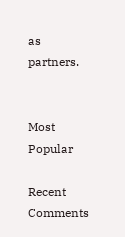as partners.


Most Popular

Recent Comments